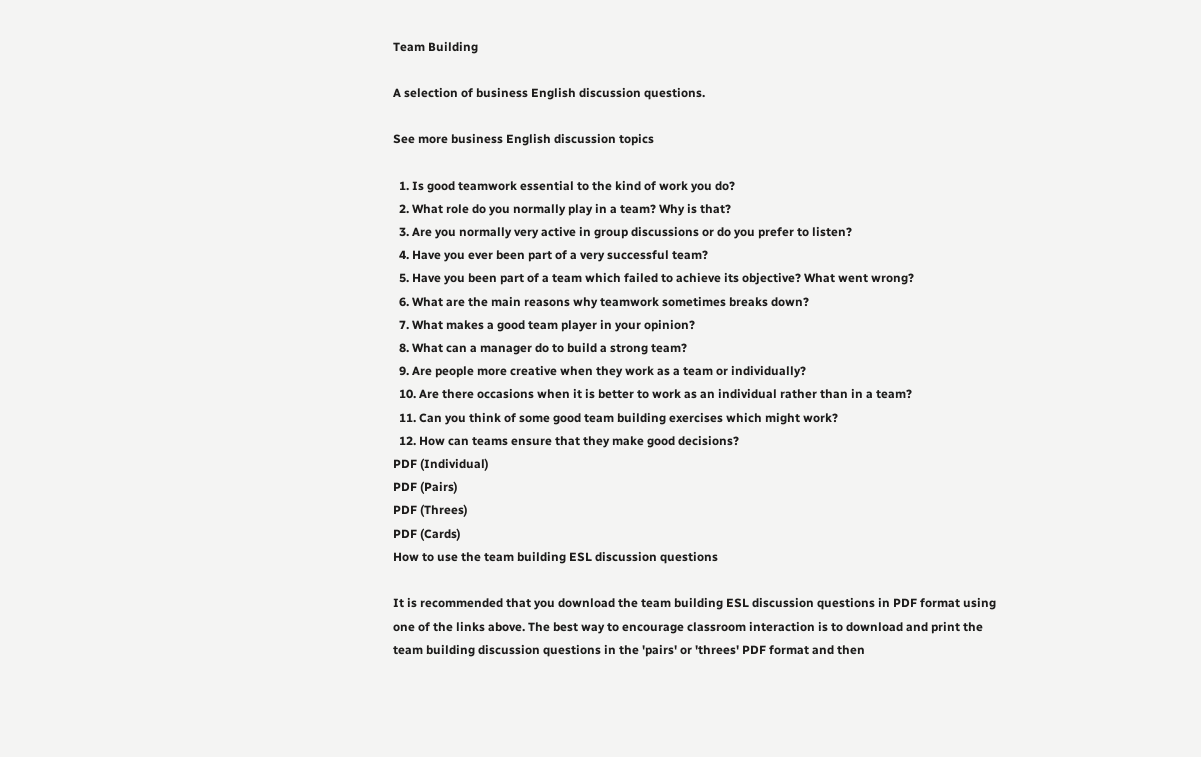Team Building

A selection of business English discussion questions.

See more business English discussion topics

  1. Is good teamwork essential to the kind of work you do?
  2. What role do you normally play in a team? Why is that?
  3. Are you normally very active in group discussions or do you prefer to listen?
  4. Have you ever been part of a very successful team?
  5. Have you been part of a team which failed to achieve its objective? What went wrong?
  6. What are the main reasons why teamwork sometimes breaks down?
  7. What makes a good team player in your opinion?
  8. What can a manager do to build a strong team?
  9. Are people more creative when they work as a team or individually?
  10. Are there occasions when it is better to work as an individual rather than in a team?
  11. Can you think of some good team building exercises which might work?
  12. How can teams ensure that they make good decisions?
PDF (Individual)
PDF (Pairs)
PDF (Threes)
PDF (Cards)
How to use the team building ESL discussion questions

It is recommended that you download the team building ESL discussion questions in PDF format using one of the links above. The best way to encourage classroom interaction is to download and print the team building discussion questions in the 'pairs' or 'threes' PDF format and then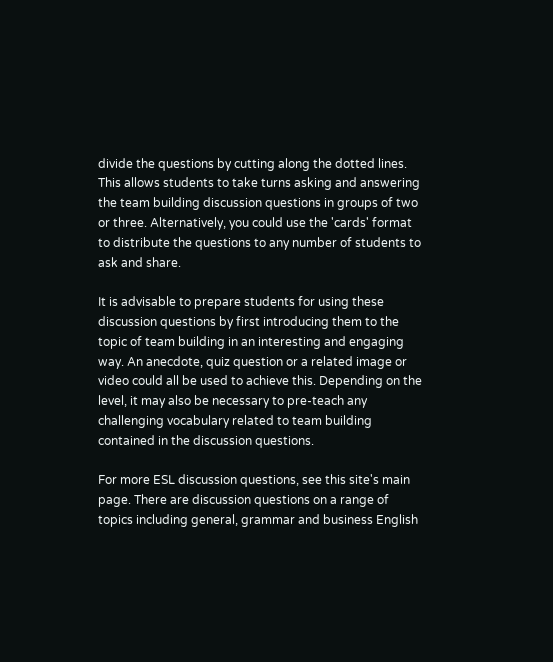divide the questions by cutting along the dotted lines. This allows students to take turns asking and answering the team building discussion questions in groups of two or three. Alternatively, you could use the 'cards' format to distribute the questions to any number of students to ask and share.

It is advisable to prepare students for using these discussion questions by first introducing them to the topic of team building in an interesting and engaging way. An anecdote, quiz question or a related image or video could all be used to achieve this. Depending on the level, it may also be necessary to pre-teach any challenging vocabulary related to team building contained in the discussion questions.

For more ESL discussion questions, see this site's main page. There are discussion questions on a range of topics including general, grammar and business English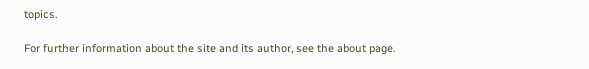topics.

For further information about the site and its author, see the about page.